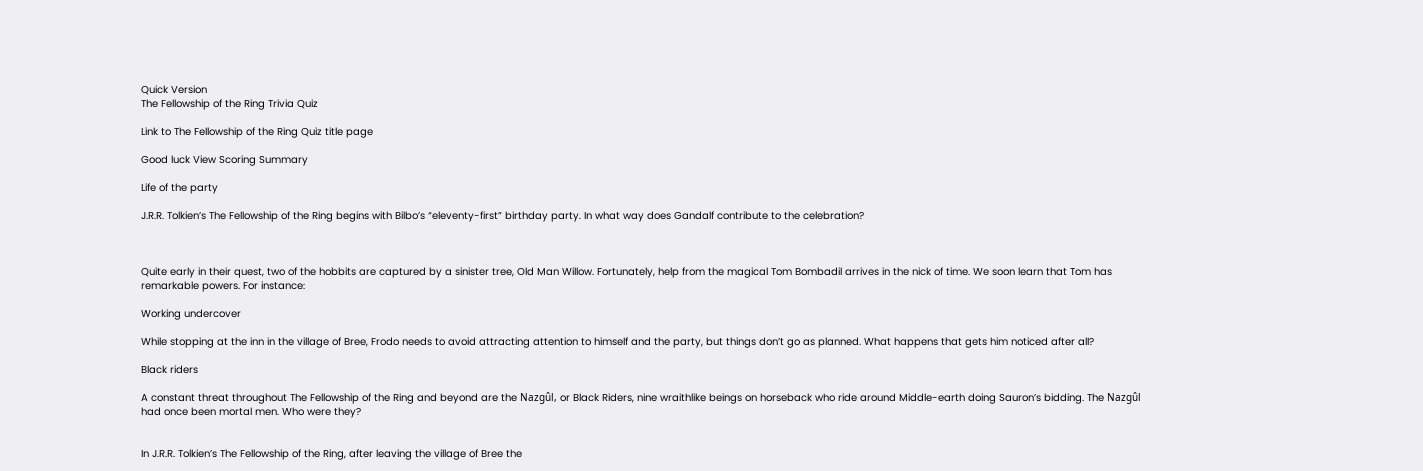Quick Version
The Fellowship of the Ring Trivia Quiz

Link to The Fellowship of the Ring Quiz title page

Good luck View Scoring Summary

Life of the party

J.R.R. Tolkien’s The Fellowship of the Ring begins with Bilbo’s “eleventy-first” birthday party. In what way does Gandalf contribute to the celebration?



Quite early in their quest, two of the hobbits are captured by a sinister tree, Old Man Willow. Fortunately, help from the magical Tom Bombadil arrives in the nick of time. We soon learn that Tom has remarkable powers. For instance:

Working undercover

While stopping at the inn in the village of Bree, Frodo needs to avoid attracting attention to himself and the party, but things don’t go as planned. What happens that gets him noticed after all?

Black riders

A constant threat throughout The Fellowship of the Ring and beyond are the Nazgûl, or Black Riders, nine wraithlike beings on horseback who ride around Middle-earth doing Sauron’s bidding. The Nazgûl had once been mortal men. Who were they?


In J.R.R. Tolkien’s The Fellowship of the Ring, after leaving the village of Bree the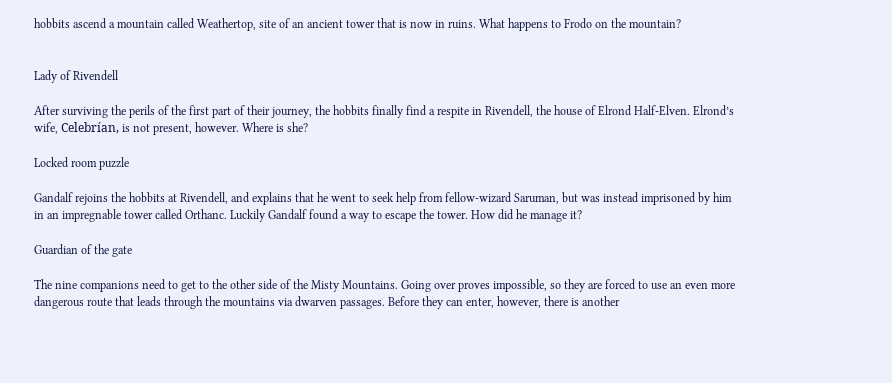hobbits ascend a mountain called Weathertop, site of an ancient tower that is now in ruins. What happens to Frodo on the mountain?


Lady of Rivendell

After surviving the perils of the first part of their journey, the hobbits finally find a respite in Rivendell, the house of Elrond Half-Elven. Elrond’s wife, Celebrían, is not present, however. Where is she?

Locked room puzzle

Gandalf rejoins the hobbits at Rivendell, and explains that he went to seek help from fellow-wizard Saruman, but was instead imprisoned by him in an impregnable tower called Orthanc. Luckily Gandalf found a way to escape the tower. How did he manage it?

Guardian of the gate

The nine companions need to get to the other side of the Misty Mountains. Going over proves impossible, so they are forced to use an even more dangerous route that leads through the mountains via dwarven passages. Before they can enter, however, there is another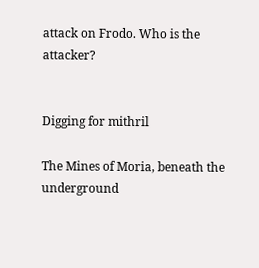attack on Frodo. Who is the attacker?


Digging for mithril

The Mines of Moria, beneath the underground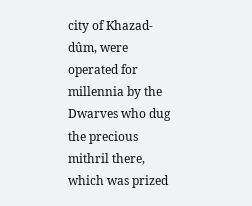city of Khazad-dûm, were operated for millennia by the Dwarves who dug the precious mithril there, which was prized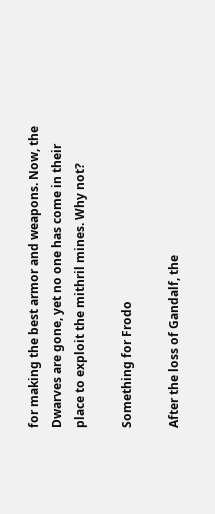for making the best armor and weapons. Now, the Dwarves are gone, yet no one has come in their place to exploit the mithril mines. Why not?

Something for Frodo

After the loss of Gandalf, the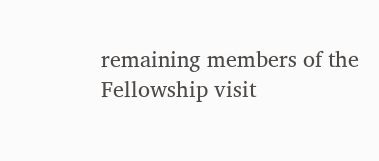remaining members of the Fellowship visit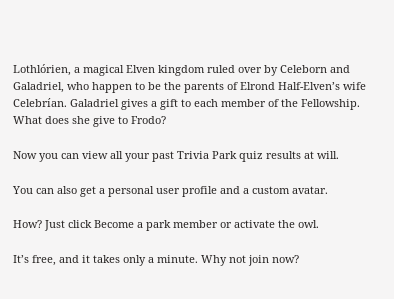Lothlórien, a magical Elven kingdom ruled over by Celeborn and Galadriel, who happen to be the parents of Elrond Half-Elven’s wife Celebrían. Galadriel gives a gift to each member of the Fellowship. What does she give to Frodo?

Now you can view all your past Trivia Park quiz results at will.

You can also get a personal user profile and a custom avatar.

How? Just click Become a park member or activate the owl.

It’s free, and it takes only a minute. Why not join now?